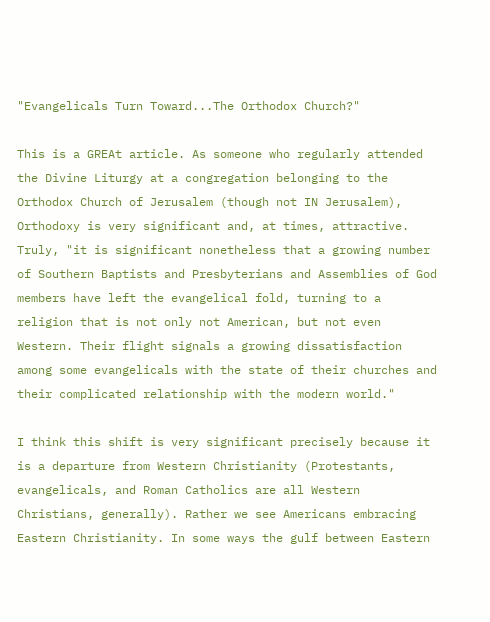"Evangelicals Turn Toward...The Orthodox Church?"

This is a GREAt article. As someone who regularly attended the Divine Liturgy at a congregation belonging to the Orthodox Church of Jerusalem (though not IN Jerusalem), Orthodoxy is very significant and, at times, attractive. Truly, "it is significant nonetheless that a growing number of Southern Baptists and Presbyterians and Assemblies of God members have left the evangelical fold, turning to a religion that is not only not American, but not even Western. Their flight signals a growing dissatisfaction among some evangelicals with the state of their churches and their complicated relationship with the modern world."

I think this shift is very significant precisely because it is a departure from Western Christianity (Protestants, evangelicals, and Roman Catholics are all Western Christians, generally). Rather we see Americans embracing Eastern Christianity. In some ways the gulf between Eastern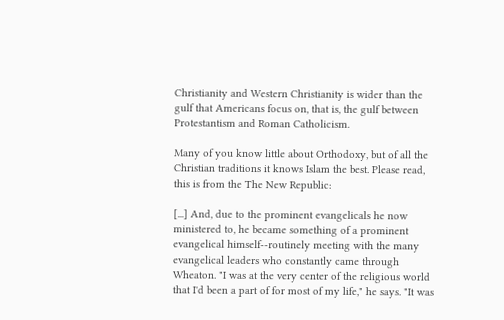Christianity and Western Christianity is wider than the gulf that Americans focus on, that is, the gulf between Protestantism and Roman Catholicism.

Many of you know little about Orthodoxy, but of all the Christian traditions it knows Islam the best. Please read, this is from the The New Republic:

[...] And, due to the prominent evangelicals he now ministered to, he became something of a prominent evangelical himself--routinely meeting with the many evangelical leaders who constantly came through Wheaton. "I was at the very center of the religious world that I'd been a part of for most of my life," he says. "It was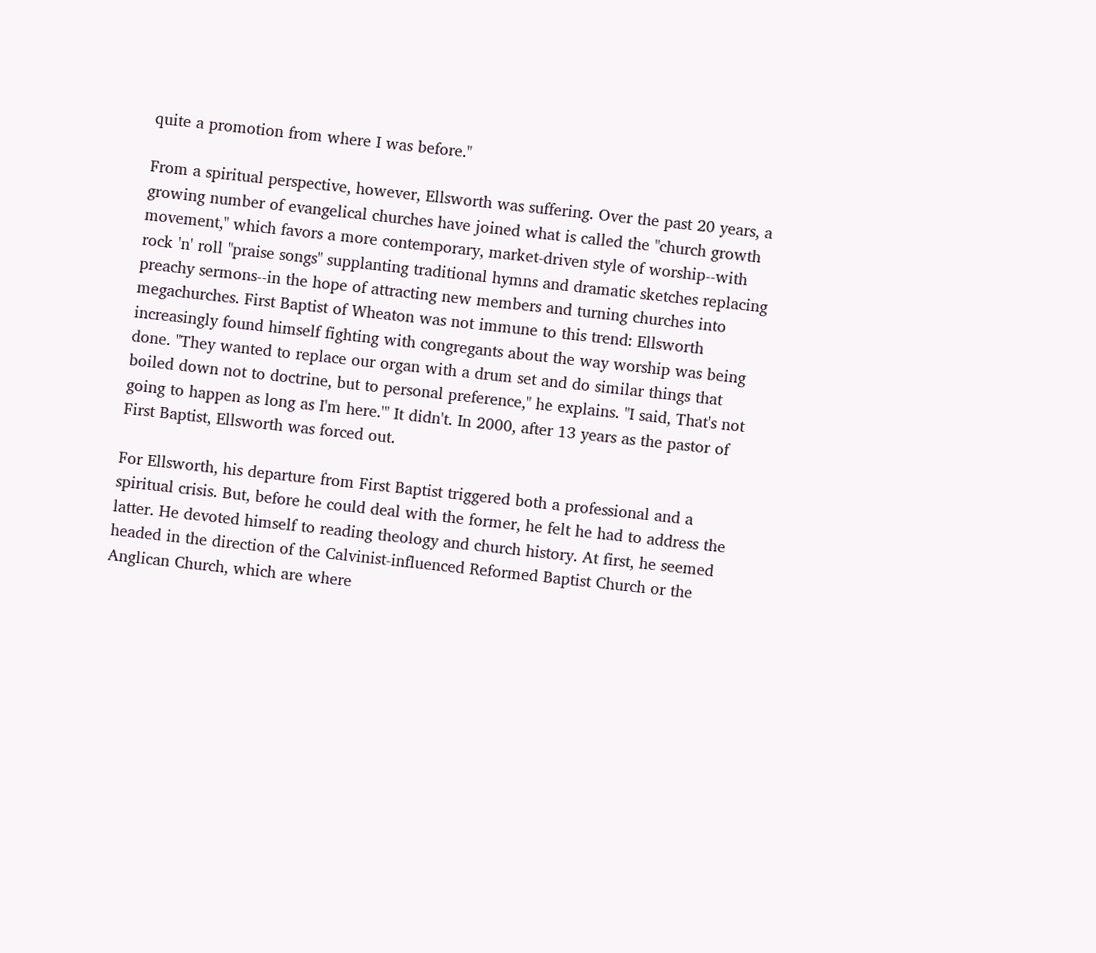quite a promotion from where I was before."

From a spiritual perspective, however, Ellsworth was suffering. Over the past 20 years, a growing number of evangelical churches have joined what is called the "church growth movement," which favors a more contemporary, market-driven style of worship--with rock 'n' roll "praise songs" supplanting traditional hymns and dramatic sketches replacing preachy sermons--in the hope of attracting new members and turning churches into megachurches. First Baptist of Wheaton was not immune to this trend: Ellsworth increasingly found himself fighting with congregants about the way worship was being done. "They wanted to replace our organ with a drum set and do similar things that boiled down not to doctrine, but to personal preference," he explains. "I said, That's not going to happen as long as I'm here.'" It didn't. In 2000, after 13 years as the pastor of First Baptist, Ellsworth was forced out.

For Ellsworth, his departure from First Baptist triggered both a professional and a spiritual crisis. But, before he could deal with the former, he felt he had to address the latter. He devoted himself to reading theology and church history. At first, he seemed headed in the direction of the Calvinist-influenced Reformed Baptist Church or the Anglican Church, which are where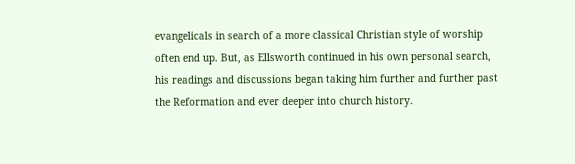evangelicals in search of a more classical Christian style of worship often end up. But, as Ellsworth continued in his own personal search, his readings and discussions began taking him further and further past the Reformation and ever deeper into church history.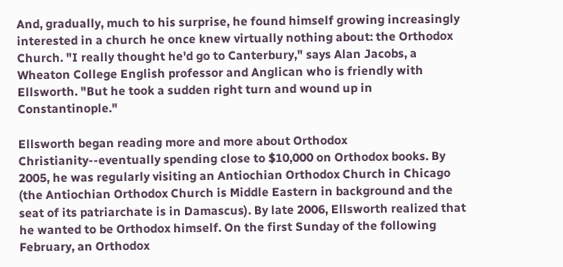And, gradually, much to his surprise, he found himself growing increasingly interested in a church he once knew virtually nothing about: the Orthodox Church. "I really thought he'd go to Canterbury," says Alan Jacobs, a Wheaton College English professor and Anglican who is friendly with Ellsworth. "But he took a sudden right turn and wound up in Constantinople."

Ellsworth began reading more and more about Orthodox Christianity--eventually spending close to $10,000 on Orthodox books. By 2005, he was regularly visiting an Antiochian Orthodox Church in Chicago (the Antiochian Orthodox Church is Middle Eastern in background and the seat of its patriarchate is in Damascus). By late 2006, Ellsworth realized that he wanted to be Orthodox himself. On the first Sunday of the following February, an Orthodox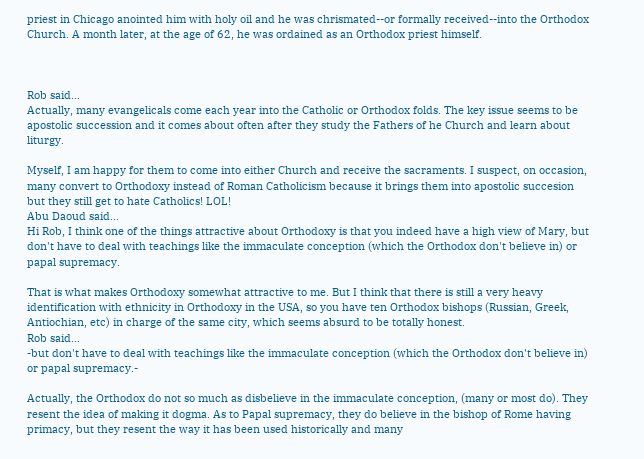priest in Chicago anointed him with holy oil and he was chrismated--or formally received--into the Orthodox Church. A month later, at the age of 62, he was ordained as an Orthodox priest himself.



Rob said…
Actually, many evangelicals come each year into the Catholic or Orthodox folds. The key issue seems to be apostolic succession and it comes about often after they study the Fathers of he Church and learn about liturgy.

Myself, I am happy for them to come into either Church and receive the sacraments. I suspect, on occasion, many convert to Orthodoxy instead of Roman Catholicism because it brings them into apostolic succesion but they still get to hate Catholics! LOL!
Abu Daoud said…
Hi Rob, I think one of the things attractive about Orthodoxy is that you indeed have a high view of Mary, but don't have to deal with teachings like the immaculate conception (which the Orthodox don't believe in) or papal supremacy.

That is what makes Orthodoxy somewhat attractive to me. But I think that there is still a very heavy identification with ethnicity in Orthodoxy in the USA, so you have ten Orthodox bishops (Russian, Greek, Antiochian, etc) in charge of the same city, which seems absurd to be totally honest.
Rob said…
-but don't have to deal with teachings like the immaculate conception (which the Orthodox don't believe in) or papal supremacy.-

Actually, the Orthodox do not so much as disbelieve in the immaculate conception, (many or most do). They resent the idea of making it dogma. As to Papal supremacy, they do believe in the bishop of Rome having primacy, but they resent the way it has been used historically and many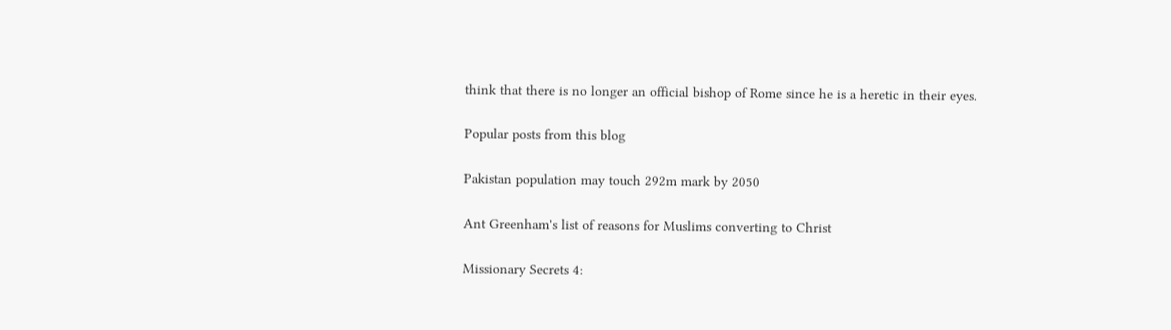think that there is no longer an official bishop of Rome since he is a heretic in their eyes.

Popular posts from this blog

Pakistan population may touch 292m mark by 2050

Ant Greenham's list of reasons for Muslims converting to Christ

Missionary Secrets 4: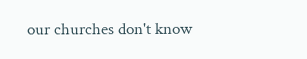our churches don't know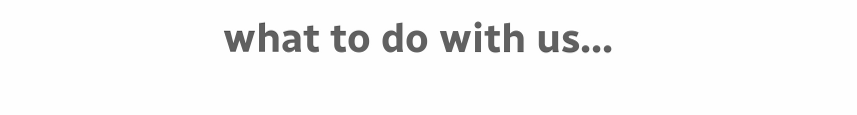what to do with us...